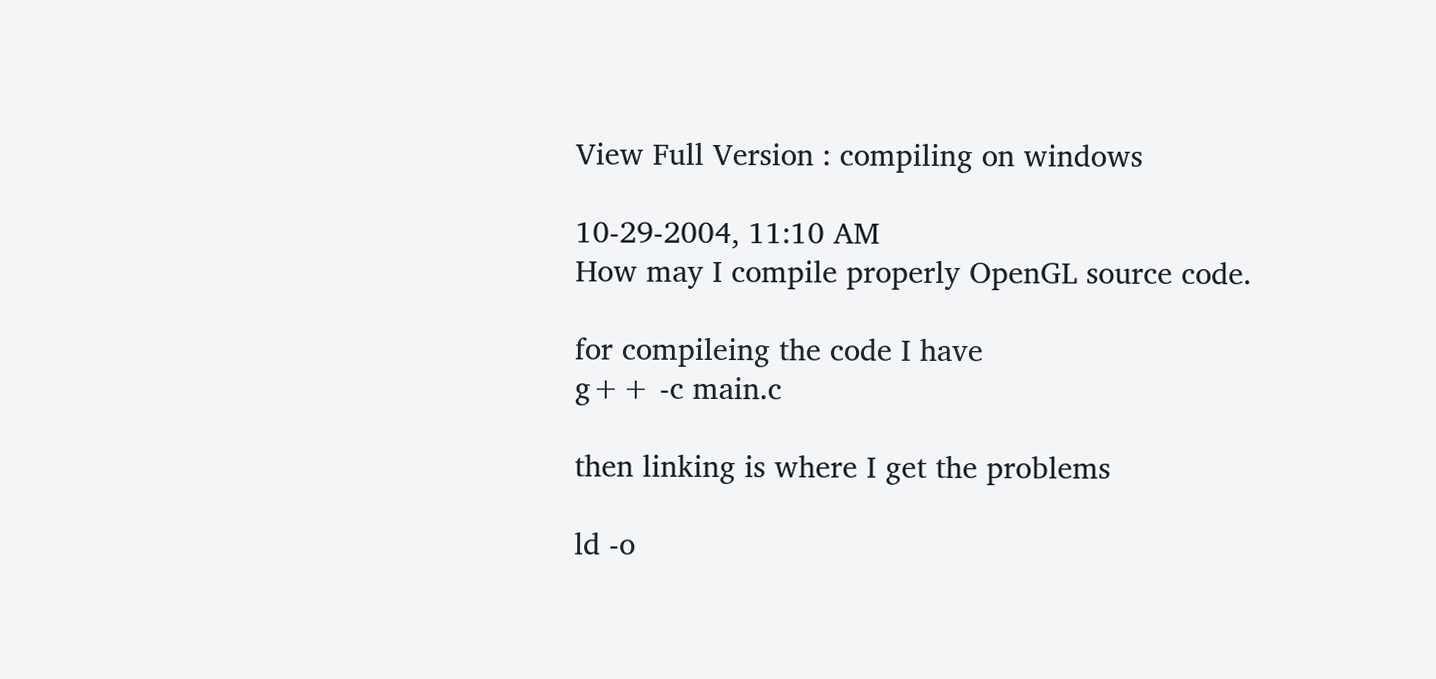View Full Version : compiling on windows

10-29-2004, 11:10 AM
How may I compile properly OpenGL source code.

for compileing the code I have
g++ -c main.c

then linking is where I get the problems

ld -o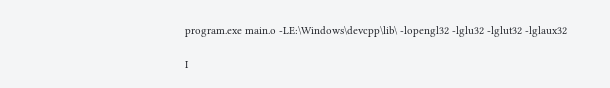program.exe main.o -LE:\Windows\devcpp\lib\ -lopengl32 -lglu32 -lglut32 -lglaux32

I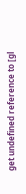get undefined reference to [gl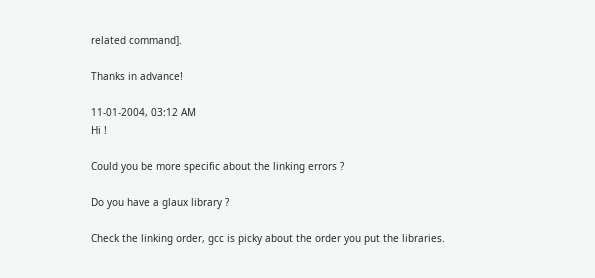related command].

Thanks in advance!

11-01-2004, 03:12 AM
Hi !

Could you be more specific about the linking errors ?

Do you have a glaux library ?

Check the linking order, gcc is picky about the order you put the libraries.